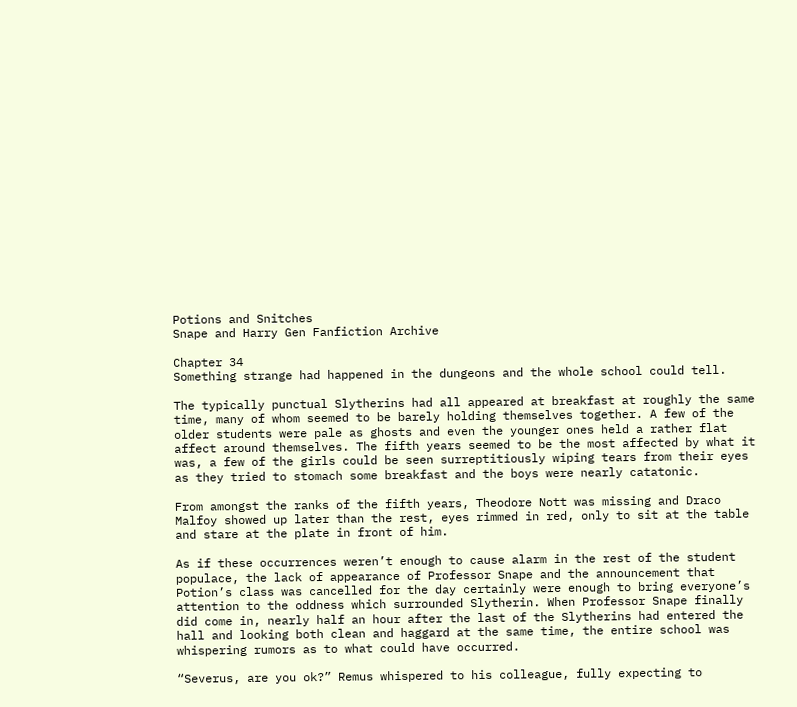Potions and Snitches
Snape and Harry Gen Fanfiction Archive

Chapter 34
Something strange had happened in the dungeons and the whole school could tell.

The typically punctual Slytherins had all appeared at breakfast at roughly the same time, many of whom seemed to be barely holding themselves together. A few of the older students were pale as ghosts and even the younger ones held a rather flat affect around themselves. The fifth years seemed to be the most affected by what it was, a few of the girls could be seen surreptitiously wiping tears from their eyes as they tried to stomach some breakfast and the boys were nearly catatonic.

From amongst the ranks of the fifth years, Theodore Nott was missing and Draco Malfoy showed up later than the rest, eyes rimmed in red, only to sit at the table and stare at the plate in front of him.

As if these occurrences weren’t enough to cause alarm in the rest of the student populace, the lack of appearance of Professor Snape and the announcement that Potion’s class was cancelled for the day certainly were enough to bring everyone’s attention to the oddness which surrounded Slytherin. When Professor Snape finally did come in, nearly half an hour after the last of the Slytherins had entered the hall and looking both clean and haggard at the same time, the entire school was whispering rumors as to what could have occurred.

“Severus, are you ok?” Remus whispered to his colleague, fully expecting to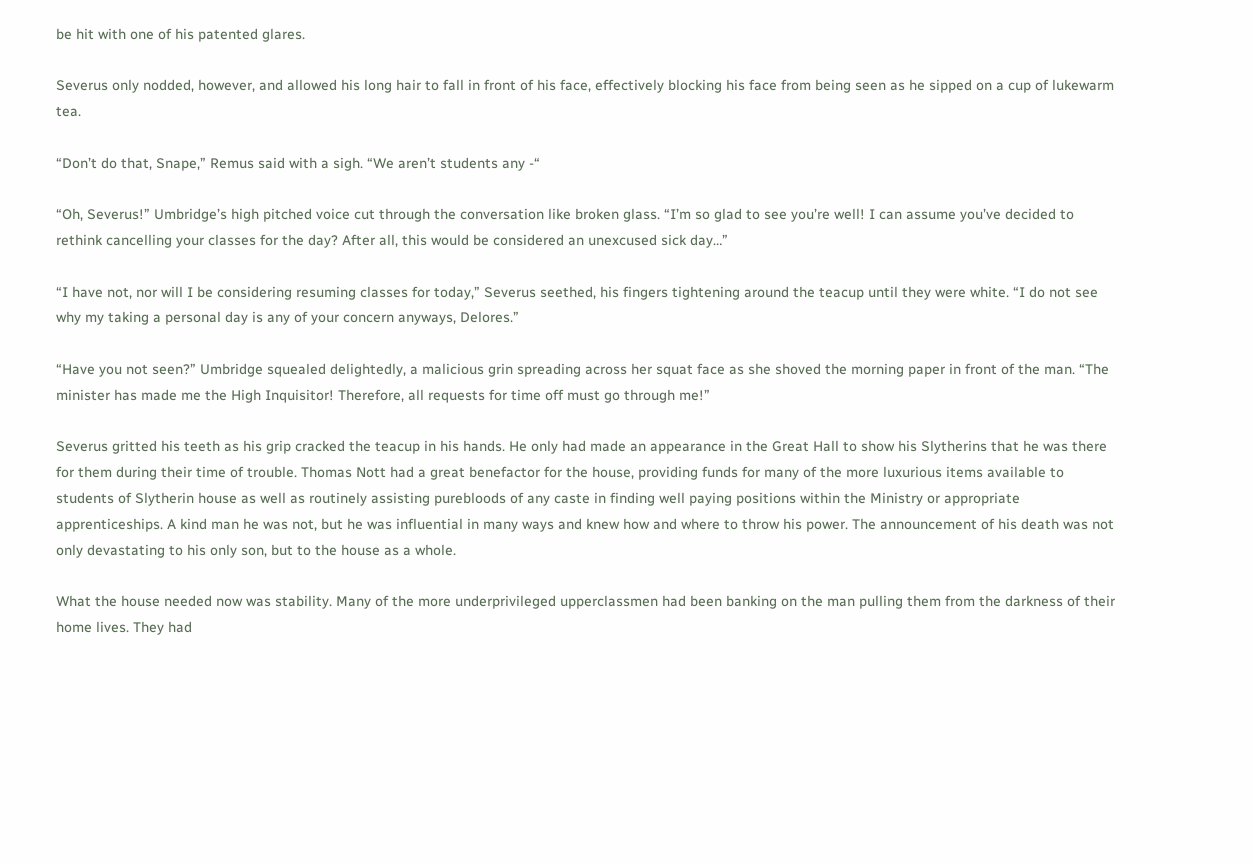be hit with one of his patented glares.

Severus only nodded, however, and allowed his long hair to fall in front of his face, effectively blocking his face from being seen as he sipped on a cup of lukewarm tea.

“Don’t do that, Snape,” Remus said with a sigh. “We aren’t students any -“

“Oh, Severus!” Umbridge’s high pitched voice cut through the conversation like broken glass. “I’m so glad to see you’re well! I can assume you’ve decided to rethink cancelling your classes for the day? After all, this would be considered an unexcused sick day…”

“I have not, nor will I be considering resuming classes for today,” Severus seethed, his fingers tightening around the teacup until they were white. “I do not see why my taking a personal day is any of your concern anyways, Delores.”

“Have you not seen?” Umbridge squealed delightedly, a malicious grin spreading across her squat face as she shoved the morning paper in front of the man. “The minister has made me the High Inquisitor! Therefore, all requests for time off must go through me!”

Severus gritted his teeth as his grip cracked the teacup in his hands. He only had made an appearance in the Great Hall to show his Slytherins that he was there for them during their time of trouble. Thomas Nott had a great benefactor for the house, providing funds for many of the more luxurious items available to students of Slytherin house as well as routinely assisting purebloods of any caste in finding well paying positions within the Ministry or appropriate apprenticeships. A kind man he was not, but he was influential in many ways and knew how and where to throw his power. The announcement of his death was not only devastating to his only son, but to the house as a whole.

What the house needed now was stability. Many of the more underprivileged upperclassmen had been banking on the man pulling them from the darkness of their home lives. They had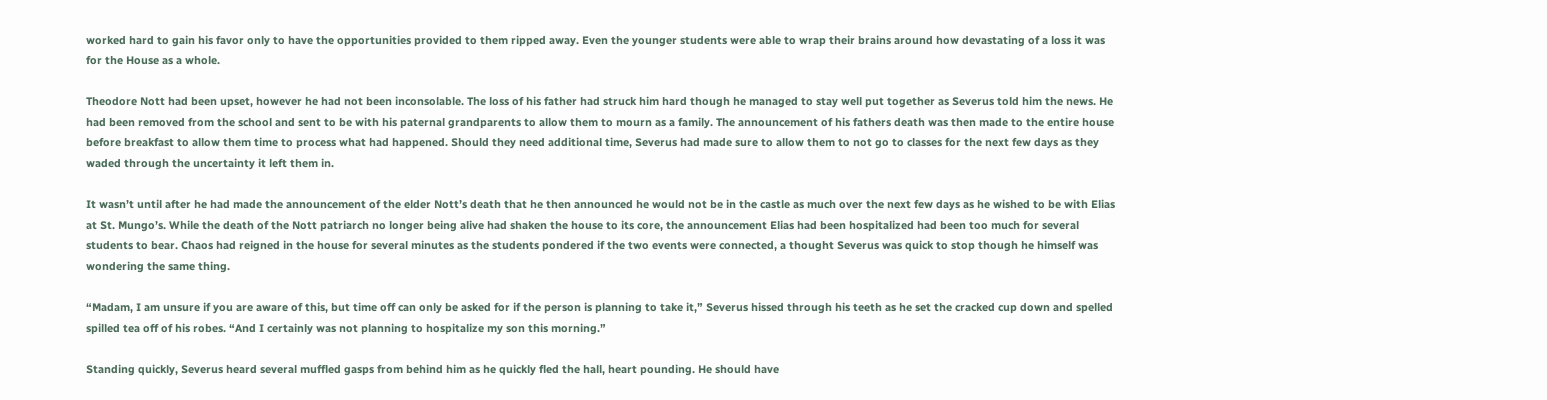worked hard to gain his favor only to have the opportunities provided to them ripped away. Even the younger students were able to wrap their brains around how devastating of a loss it was for the House as a whole.

Theodore Nott had been upset, however he had not been inconsolable. The loss of his father had struck him hard though he managed to stay well put together as Severus told him the news. He had been removed from the school and sent to be with his paternal grandparents to allow them to mourn as a family. The announcement of his fathers death was then made to the entire house before breakfast to allow them time to process what had happened. Should they need additional time, Severus had made sure to allow them to not go to classes for the next few days as they waded through the uncertainty it left them in.

It wasn’t until after he had made the announcement of the elder Nott’s death that he then announced he would not be in the castle as much over the next few days as he wished to be with Elias at St. Mungo’s. While the death of the Nott patriarch no longer being alive had shaken the house to its core, the announcement Elias had been hospitalized had been too much for several students to bear. Chaos had reigned in the house for several minutes as the students pondered if the two events were connected, a thought Severus was quick to stop though he himself was wondering the same thing.

“Madam, I am unsure if you are aware of this, but time off can only be asked for if the person is planning to take it,” Severus hissed through his teeth as he set the cracked cup down and spelled spilled tea off of his robes. “And I certainly was not planning to hospitalize my son this morning.”

Standing quickly, Severus heard several muffled gasps from behind him as he quickly fled the hall, heart pounding. He should have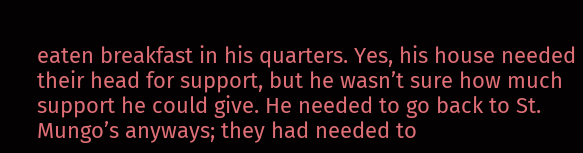eaten breakfast in his quarters. Yes, his house needed their head for support, but he wasn’t sure how much support he could give. He needed to go back to St. Mungo’s anyways; they had needed to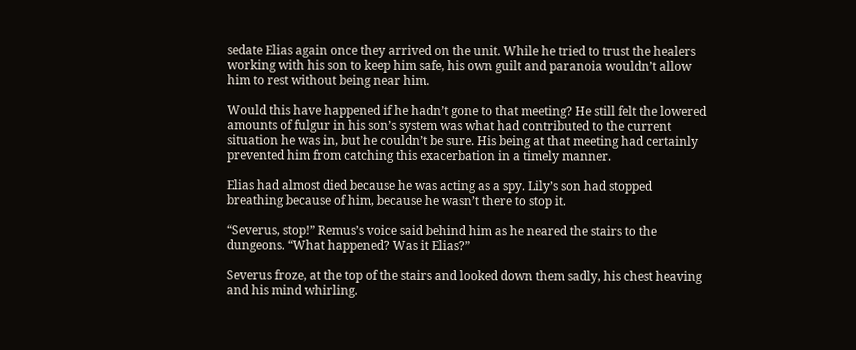sedate Elias again once they arrived on the unit. While he tried to trust the healers working with his son to keep him safe, his own guilt and paranoia wouldn’t allow him to rest without being near him.

Would this have happened if he hadn’t gone to that meeting? He still felt the lowered amounts of fulgur in his son’s system was what had contributed to the current situation he was in, but he couldn’t be sure. His being at that meeting had certainly prevented him from catching this exacerbation in a timely manner.

Elias had almost died because he was acting as a spy. Lily’s son had stopped breathing because of him, because he wasn’t there to stop it.

“Severus, stop!” Remus’s voice said behind him as he neared the stairs to the dungeons. “What happened? Was it Elias?”

Severus froze, at the top of the stairs and looked down them sadly, his chest heaving and his mind whirling.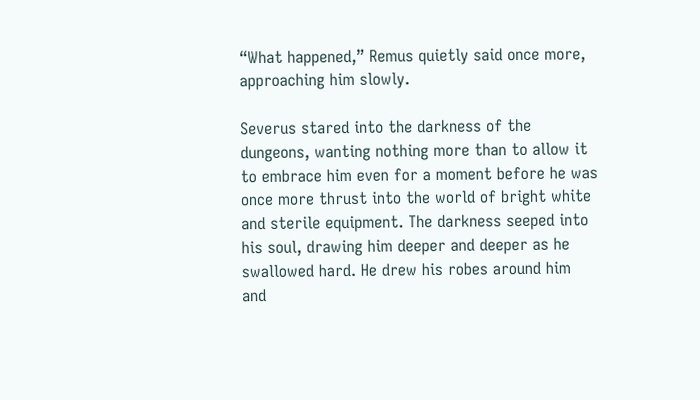“What happened,” Remus quietly said once more, approaching him slowly.

Severus stared into the darkness of the dungeons, wanting nothing more than to allow it to embrace him even for a moment before he was once more thrust into the world of bright white and sterile equipment. The darkness seeped into his soul, drawing him deeper and deeper as he swallowed hard. He drew his robes around him and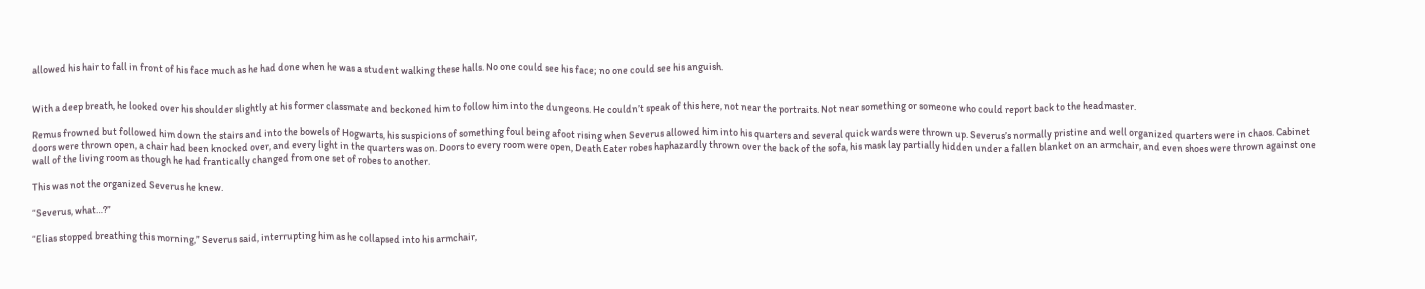allowed his hair to fall in front of his face much as he had done when he was a student walking these halls. No one could see his face; no one could see his anguish.


With a deep breath, he looked over his shoulder slightly at his former classmate and beckoned him to follow him into the dungeons. He couldn’t speak of this here, not near the portraits. Not near something or someone who could report back to the headmaster.

Remus frowned but followed him down the stairs and into the bowels of Hogwarts, his suspicions of something foul being afoot rising when Severus allowed him into his quarters and several quick wards were thrown up. Severus’s normally pristine and well organized quarters were in chaos. Cabinet doors were thrown open, a chair had been knocked over, and every light in the quarters was on. Doors to every room were open, Death Eater robes haphazardly thrown over the back of the sofa, his mask lay partially hidden under a fallen blanket on an armchair, and even shoes were thrown against one wall of the living room as though he had frantically changed from one set of robes to another.

This was not the organized Severus he knew.

“Severus, what…?”

“Elias stopped breathing this morning,” Severus said, interrupting him as he collapsed into his armchair,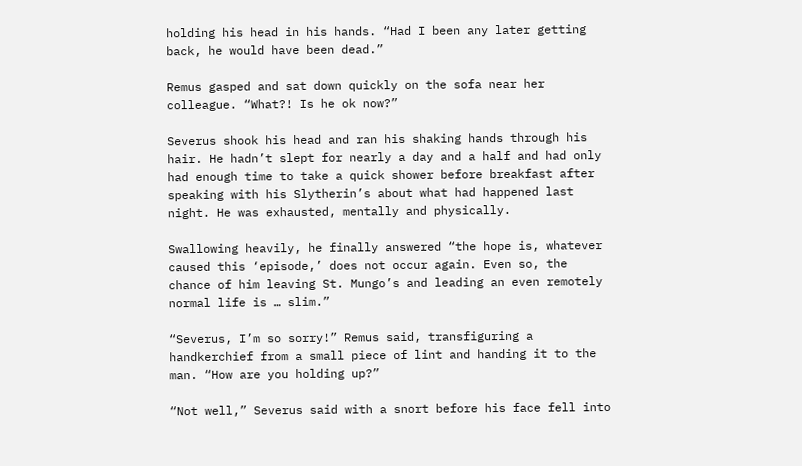holding his head in his hands. “Had I been any later getting back, he would have been dead.”

Remus gasped and sat down quickly on the sofa near her colleague. “What?! Is he ok now?”

Severus shook his head and ran his shaking hands through his hair. He hadn’t slept for nearly a day and a half and had only had enough time to take a quick shower before breakfast after speaking with his Slytherin’s about what had happened last night. He was exhausted, mentally and physically.

Swallowing heavily, he finally answered “the hope is, whatever caused this ‘episode,’ does not occur again. Even so, the chance of him leaving St. Mungo’s and leading an even remotely normal life is … slim.”

“Severus, I’m so sorry!” Remus said, transfiguring a handkerchief from a small piece of lint and handing it to the man. “How are you holding up?”

“Not well,” Severus said with a snort before his face fell into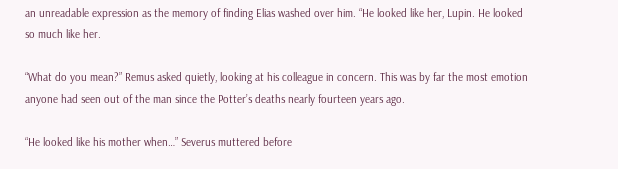an unreadable expression as the memory of finding Elias washed over him. “He looked like her, Lupin. He looked so much like her.

“What do you mean?” Remus asked quietly, looking at his colleague in concern. This was by far the most emotion anyone had seen out of the man since the Potter’s deaths nearly fourteen years ago.

“He looked like his mother when…” Severus muttered before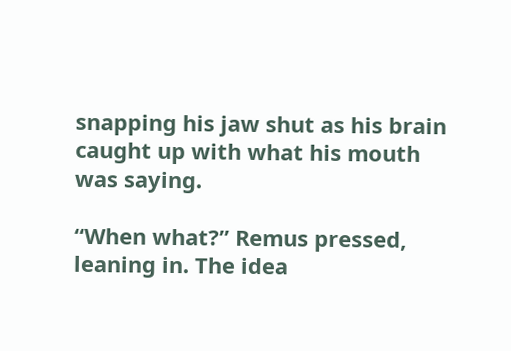snapping his jaw shut as his brain caught up with what his mouth was saying.

“When what?” Remus pressed, leaning in. The idea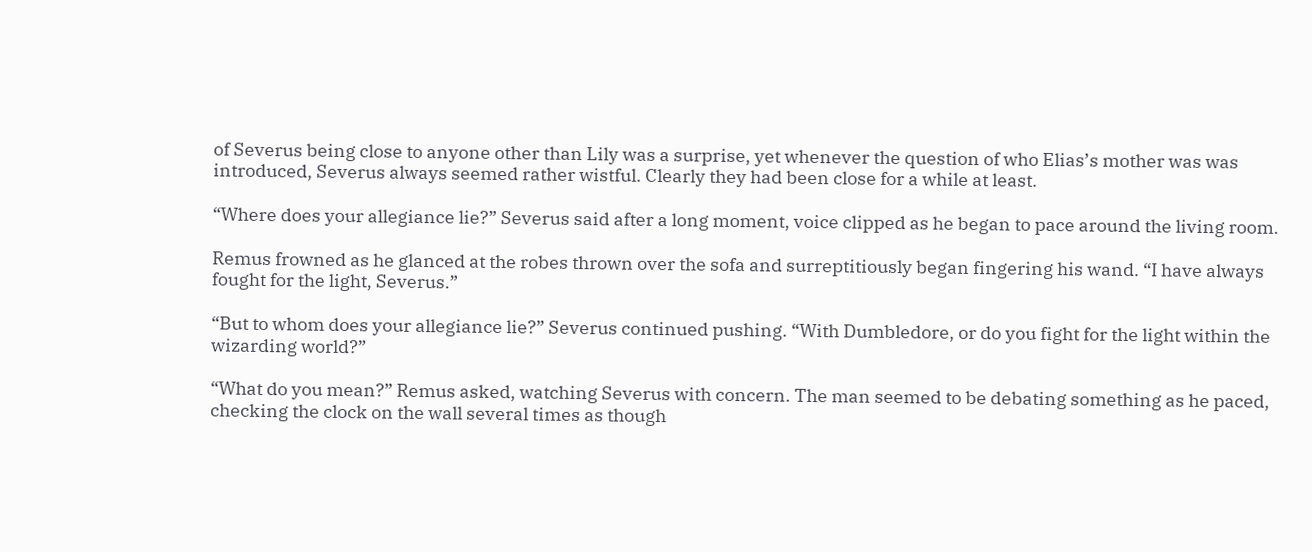of Severus being close to anyone other than Lily was a surprise, yet whenever the question of who Elias’s mother was was introduced, Severus always seemed rather wistful. Clearly they had been close for a while at least.

“Where does your allegiance lie?” Severus said after a long moment, voice clipped as he began to pace around the living room.

Remus frowned as he glanced at the robes thrown over the sofa and surreptitiously began fingering his wand. “I have always fought for the light, Severus.”

“But to whom does your allegiance lie?” Severus continued pushing. “With Dumbledore, or do you fight for the light within the wizarding world?”

“What do you mean?” Remus asked, watching Severus with concern. The man seemed to be debating something as he paced, checking the clock on the wall several times as though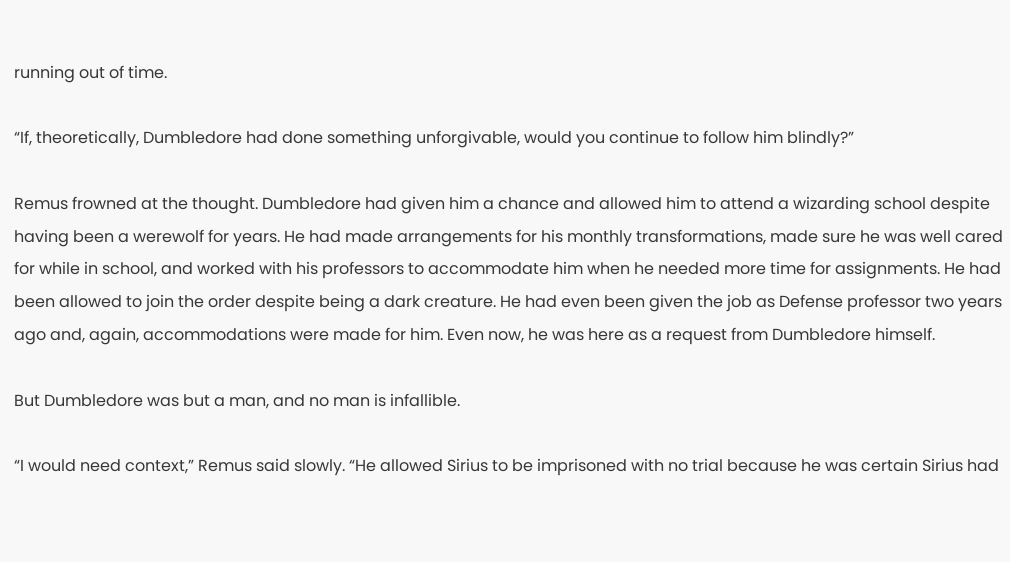running out of time.

“If, theoretically, Dumbledore had done something unforgivable, would you continue to follow him blindly?”

Remus frowned at the thought. Dumbledore had given him a chance and allowed him to attend a wizarding school despite having been a werewolf for years. He had made arrangements for his monthly transformations, made sure he was well cared for while in school, and worked with his professors to accommodate him when he needed more time for assignments. He had been allowed to join the order despite being a dark creature. He had even been given the job as Defense professor two years ago and, again, accommodations were made for him. Even now, he was here as a request from Dumbledore himself.

But Dumbledore was but a man, and no man is infallible.

“I would need context,” Remus said slowly. “He allowed Sirius to be imprisoned with no trial because he was certain Sirius had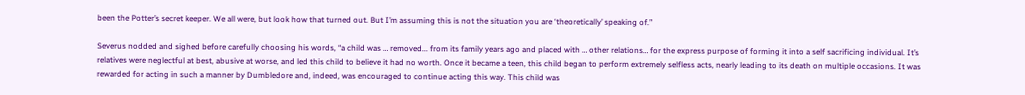been the Potter’s secret keeper. We all were, but look how that turned out. But I’m assuming this is not the situation you are ‘theoretically’ speaking of.”

Severus nodded and sighed before carefully choosing his words, “a child was … removed... from its family years ago and placed with … other relations… for the express purpose of forming it into a self sacrificing individual. It’s relatives were neglectful at best, abusive at worse, and led this child to believe it had no worth. Once it became a teen, this child began to perform extremely selfless acts, nearly leading to its death on multiple occasions. It was rewarded for acting in such a manner by Dumbledore and, indeed, was encouraged to continue acting this way. This child was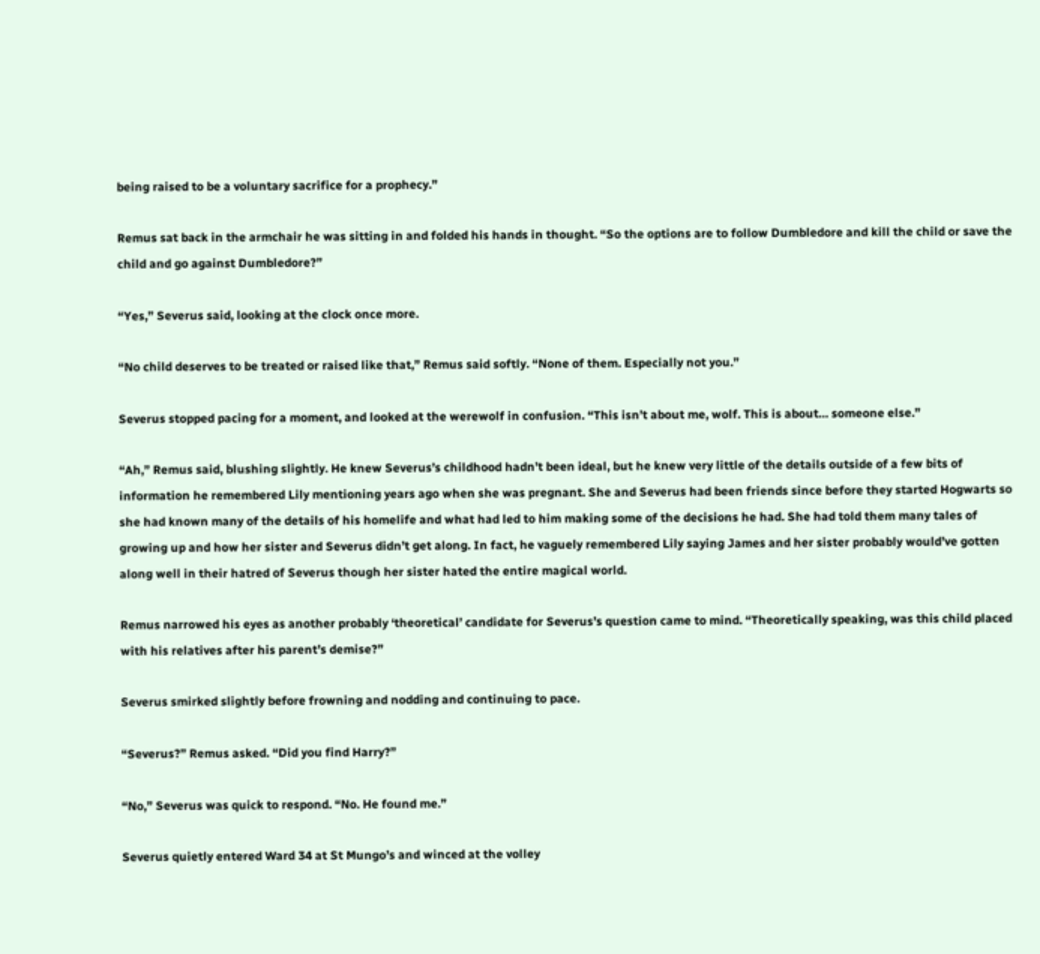being raised to be a voluntary sacrifice for a prophecy.”

Remus sat back in the armchair he was sitting in and folded his hands in thought. “So the options are to follow Dumbledore and kill the child or save the child and go against Dumbledore?”

“Yes,” Severus said, looking at the clock once more.

“No child deserves to be treated or raised like that,” Remus said softly. “None of them. Especially not you.”

Severus stopped pacing for a moment, and looked at the werewolf in confusion. “This isn’t about me, wolf. This is about… someone else.”

“Ah,” Remus said, blushing slightly. He knew Severus’s childhood hadn’t been ideal, but he knew very little of the details outside of a few bits of information he remembered Lily mentioning years ago when she was pregnant. She and Severus had been friends since before they started Hogwarts so she had known many of the details of his homelife and what had led to him making some of the decisions he had. She had told them many tales of growing up and how her sister and Severus didn’t get along. In fact, he vaguely remembered Lily saying James and her sister probably would’ve gotten along well in their hatred of Severus though her sister hated the entire magical world.

Remus narrowed his eyes as another probably ‘theoretical’ candidate for Severus’s question came to mind. “Theoretically speaking, was this child placed with his relatives after his parent’s demise?”

Severus smirked slightly before frowning and nodding and continuing to pace.

“Severus?” Remus asked. “Did you find Harry?”

“No,” Severus was quick to respond. “No. He found me.”

Severus quietly entered Ward 34 at St Mungo’s and winced at the volley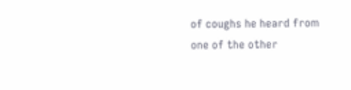of coughs he heard from one of the other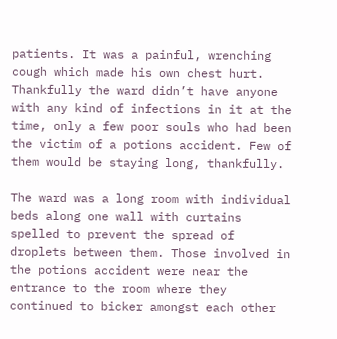patients. It was a painful, wrenching cough which made his own chest hurt. Thankfully the ward didn’t have anyone with any kind of infections in it at the time, only a few poor souls who had been the victim of a potions accident. Few of them would be staying long, thankfully.

The ward was a long room with individual beds along one wall with curtains spelled to prevent the spread of droplets between them. Those involved in the potions accident were near the entrance to the room where they continued to bicker amongst each other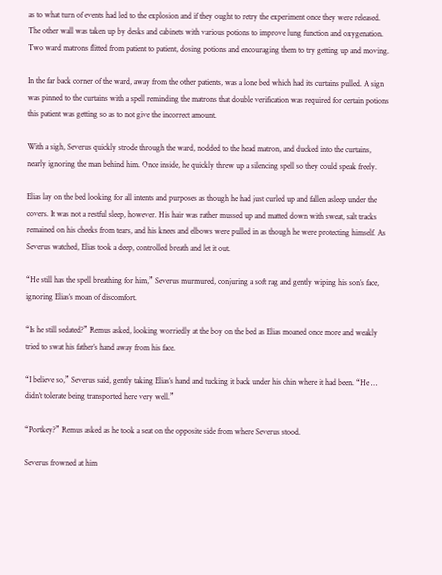as to what turn of events had led to the explosion and if they ought to retry the experiment once they were released. The other wall was taken up by desks and cabinets with various potions to improve lung function and oxygenation. Two ward matrons flitted from patient to patient, dosing potions and encouraging them to try getting up and moving.

In the far back corner of the ward, away from the other patients, was a lone bed which had its curtains pulled. A sign was pinned to the curtains with a spell reminding the matrons that double verification was required for certain potions this patient was getting so as to not give the incorrect amount.

With a sigh, Severus quickly strode through the ward, nodded to the head matron, and ducked into the curtains, nearly ignoring the man behind him. Once inside, he quickly threw up a silencing spell so they could speak freely.

Elias lay on the bed looking for all intents and purposes as though he had just curled up and fallen asleep under the covers. It was not a restful sleep, however. His hair was rather mussed up and matted down with sweat, salt tracks remained on his cheeks from tears, and his knees and elbows were pulled in as though he were protecting himself. As Severus watched, Elias took a deep, controlled breath and let it out.

“He still has the spell breathing for him,” Severus murmured, conjuring a soft rag and gently wiping his son’s face, ignoring Elias’s moan of discomfort.

“Is he still sedated?” Remus asked, looking worriedly at the boy on the bed as Elias moaned once more and weakly tried to swat his father’s hand away from his face.

“I believe so,” Severus said, gently taking Elias’s hand and tucking it back under his chin where it had been. “He … didn’t tolerate being transported here very well.”

“Portkey?” Remus asked as he took a seat on the opposite side from where Severus stood.

Severus frowned at him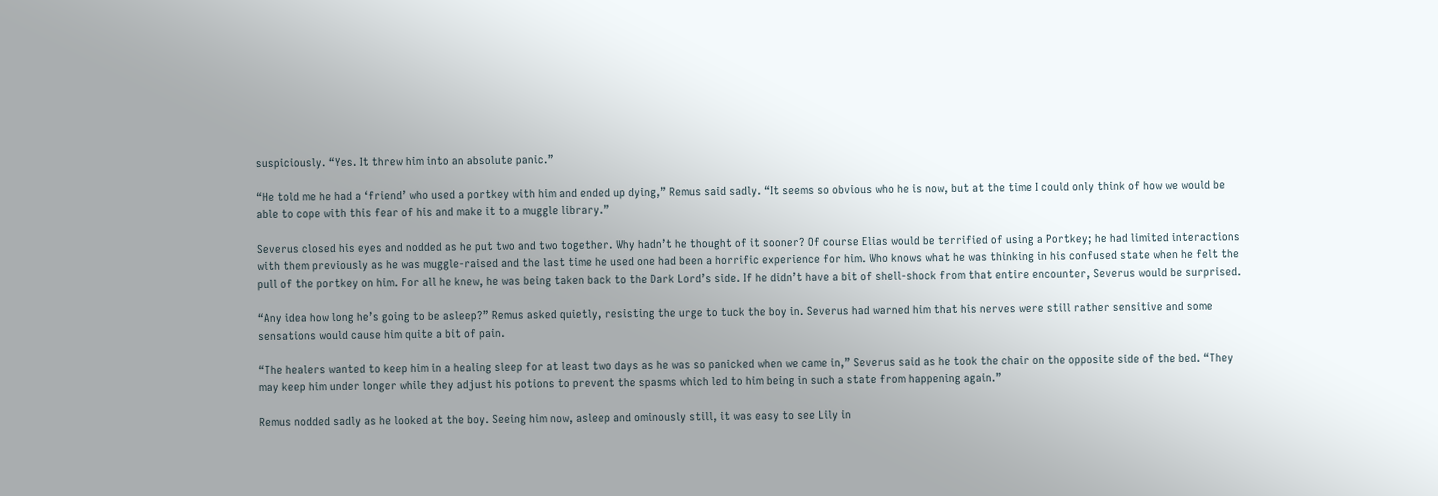suspiciously. “Yes. It threw him into an absolute panic.”

“He told me he had a ‘friend’ who used a portkey with him and ended up dying,” Remus said sadly. “It seems so obvious who he is now, but at the time I could only think of how we would be able to cope with this fear of his and make it to a muggle library.”

Severus closed his eyes and nodded as he put two and two together. Why hadn’t he thought of it sooner? Of course Elias would be terrified of using a Portkey; he had limited interactions with them previously as he was muggle-raised and the last time he used one had been a horrific experience for him. Who knows what he was thinking in his confused state when he felt the pull of the portkey on him. For all he knew, he was being taken back to the Dark Lord’s side. If he didn’t have a bit of shell-shock from that entire encounter, Severus would be surprised.

“Any idea how long he’s going to be asleep?” Remus asked quietly, resisting the urge to tuck the boy in. Severus had warned him that his nerves were still rather sensitive and some sensations would cause him quite a bit of pain.

“The healers wanted to keep him in a healing sleep for at least two days as he was so panicked when we came in,” Severus said as he took the chair on the opposite side of the bed. “They may keep him under longer while they adjust his potions to prevent the spasms which led to him being in such a state from happening again.”

Remus nodded sadly as he looked at the boy. Seeing him now, asleep and ominously still, it was easy to see Lily in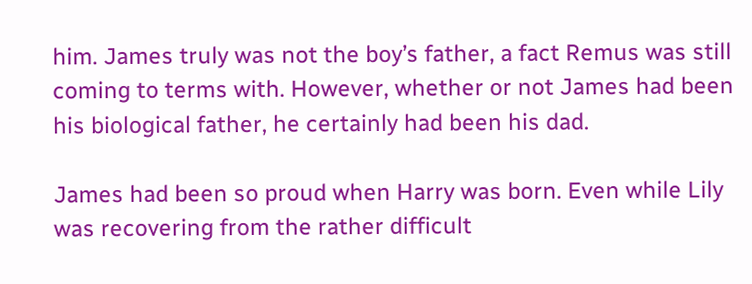him. James truly was not the boy’s father, a fact Remus was still coming to terms with. However, whether or not James had been his biological father, he certainly had been his dad.

James had been so proud when Harry was born. Even while Lily was recovering from the rather difficult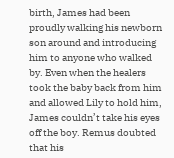birth, James had been proudly walking his newborn son around and introducing him to anyone who walked by. Even when the healers took the baby back from him and allowed Lily to hold him, James couldn’t take his eyes off the boy. Remus doubted that his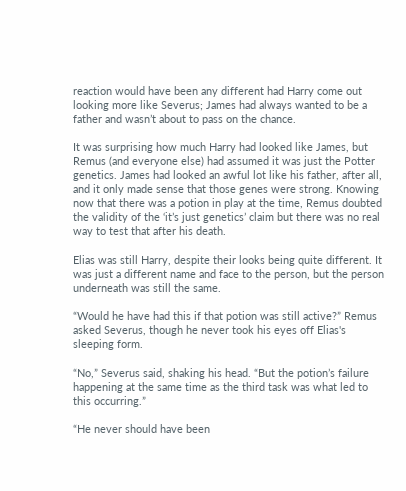reaction would have been any different had Harry come out looking more like Severus; James had always wanted to be a father and wasn’t about to pass on the chance.

It was surprising how much Harry had looked like James, but Remus (and everyone else) had assumed it was just the Potter genetics. James had looked an awful lot like his father, after all, and it only made sense that those genes were strong. Knowing now that there was a potion in play at the time, Remus doubted the validity of the ‘it’s just genetics’ claim but there was no real way to test that after his death.

Elias was still Harry, despite their looks being quite different. It was just a different name and face to the person, but the person underneath was still the same.

“Would he have had this if that potion was still active?” Remus asked Severus, though he never took his eyes off Elias's sleeping form.

“No,” Severus said, shaking his head. “But the potion’s failure happening at the same time as the third task was what led to this occurring.”

“He never should have been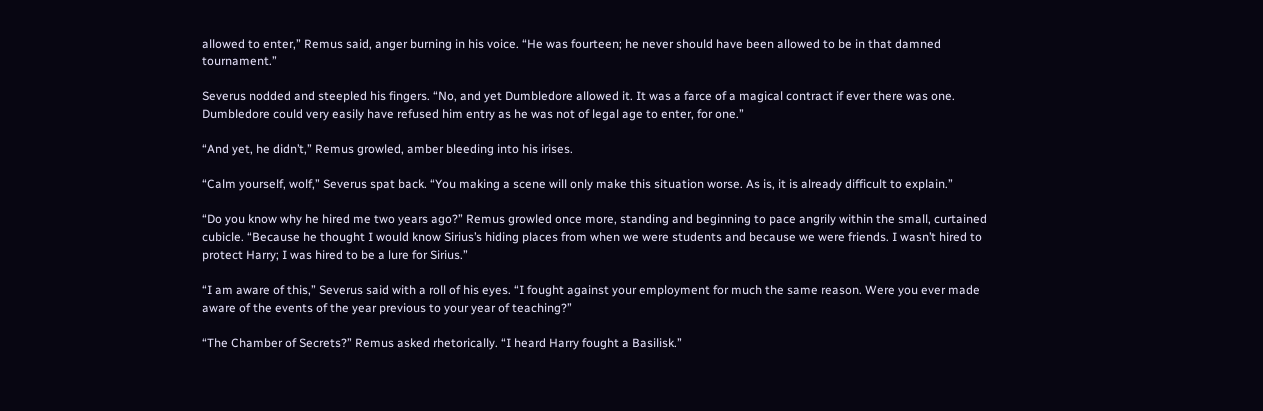allowed to enter,” Remus said, anger burning in his voice. “He was fourteen; he never should have been allowed to be in that damned tournament.”

Severus nodded and steepled his fingers. “No, and yet Dumbledore allowed it. It was a farce of a magical contract if ever there was one. Dumbledore could very easily have refused him entry as he was not of legal age to enter, for one.”

“And yet, he didn’t,” Remus growled, amber bleeding into his irises.

“Calm yourself, wolf,” Severus spat back. “You making a scene will only make this situation worse. As is, it is already difficult to explain.”

“Do you know why he hired me two years ago?” Remus growled once more, standing and beginning to pace angrily within the small, curtained cubicle. “Because he thought I would know Sirius’s hiding places from when we were students and because we were friends. I wasn’t hired to protect Harry; I was hired to be a lure for Sirius.”

“I am aware of this,” Severus said with a roll of his eyes. “I fought against your employment for much the same reason. Were you ever made aware of the events of the year previous to your year of teaching?”

“The Chamber of Secrets?” Remus asked rhetorically. “I heard Harry fought a Basilisk.”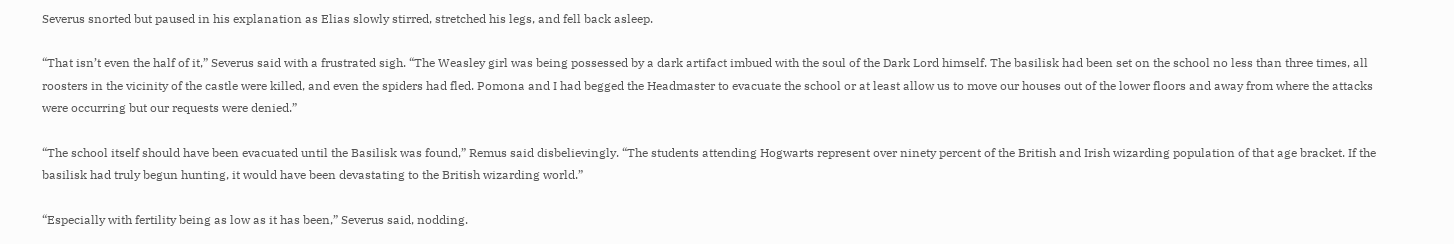Severus snorted but paused in his explanation as Elias slowly stirred, stretched his legs, and fell back asleep.

“That isn’t even the half of it,” Severus said with a frustrated sigh. “The Weasley girl was being possessed by a dark artifact imbued with the soul of the Dark Lord himself. The basilisk had been set on the school no less than three times, all roosters in the vicinity of the castle were killed, and even the spiders had fled. Pomona and I had begged the Headmaster to evacuate the school or at least allow us to move our houses out of the lower floors and away from where the attacks were occurring but our requests were denied.”

“The school itself should have been evacuated until the Basilisk was found,” Remus said disbelievingly. “The students attending Hogwarts represent over ninety percent of the British and Irish wizarding population of that age bracket. If the basilisk had truly begun hunting, it would have been devastating to the British wizarding world.”

“Especially with fertility being as low as it has been,” Severus said, nodding.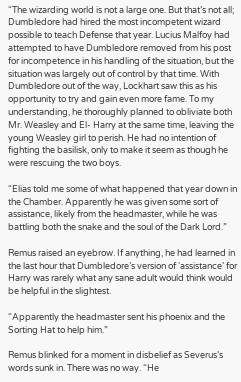“The wizarding world is not a large one. But that’s not all; Dumbledore had hired the most incompetent wizard possible to teach Defense that year. Lucius Malfoy had attempted to have Dumbledore removed from his post for incompetence in his handling of the situation, but the situation was largely out of control by that time. With Dumbledore out of the way, Lockhart saw this as his opportunity to try and gain even more fame. To my understanding, he thoroughly planned to obliviate both Mr. Weasley and El- Harry at the same time, leaving the young Weasley girl to perish. He had no intention of fighting the basilisk, only to make it seem as though he were rescuing the two boys.

“Elias told me some of what happened that year down in the Chamber. Apparently he was given some sort of assistance, likely from the headmaster, while he was battling both the snake and the soul of the Dark Lord.”

Remus raised an eyebrow. If anything, he had learned in the last hour that Dumbledore’s version of ‘assistance’ for Harry was rarely what any sane adult would think would be helpful in the slightest.

“Apparently the headmaster sent his phoenix and the Sorting Hat to help him.”

Remus blinked for a moment in disbelief as Severus’s words sunk in. There was no way. “He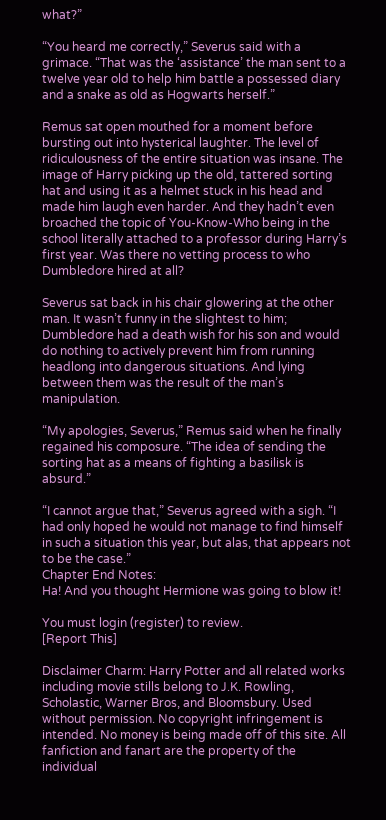what?”

“You heard me correctly,” Severus said with a grimace. “That was the ‘assistance’ the man sent to a twelve year old to help him battle a possessed diary and a snake as old as Hogwarts herself.”

Remus sat open mouthed for a moment before bursting out into hysterical laughter. The level of ridiculousness of the entire situation was insane. The image of Harry picking up the old, tattered sorting hat and using it as a helmet stuck in his head and made him laugh even harder. And they hadn’t even broached the topic of You-Know-Who being in the school literally attached to a professor during Harry’s first year. Was there no vetting process to who Dumbledore hired at all?

Severus sat back in his chair glowering at the other man. It wasn’t funny in the slightest to him; Dumbledore had a death wish for his son and would do nothing to actively prevent him from running headlong into dangerous situations. And lying between them was the result of the man’s manipulation.

“My apologies, Severus,” Remus said when he finally regained his composure. “The idea of sending the sorting hat as a means of fighting a basilisk is absurd.”

“I cannot argue that,” Severus agreed with a sigh. “I had only hoped he would not manage to find himself in such a situation this year, but alas, that appears not to be the case.”
Chapter End Notes:
Ha! And you thought Hermione was going to blow it!

You must login (register) to review.
[Report This]

Disclaimer Charm: Harry Potter and all related works including movie stills belong to J.K. Rowling, Scholastic, Warner Bros, and Bloomsbury. Used without permission. No copyright infringement is intended. No money is being made off of this site. All fanfiction and fanart are the property of the individual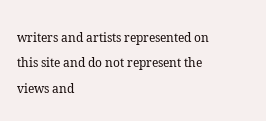writers and artists represented on this site and do not represent the views and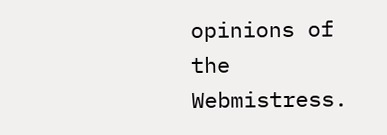opinions of the Webmistress.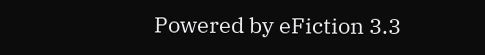Powered by eFiction 3.3